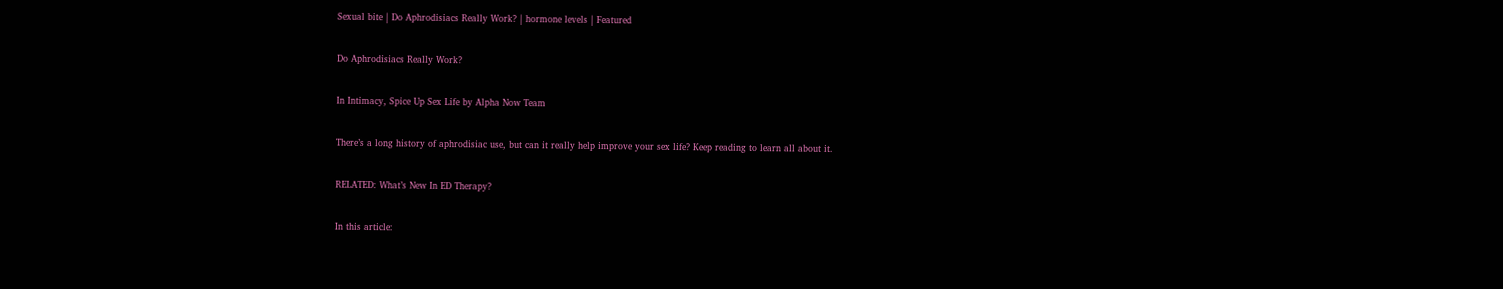Sexual bite | Do Aphrodisiacs Really Work? | hormone levels | Featured

Do Aphrodisiacs Really Work?

In Intimacy, Spice Up Sex Life by Alpha Now Team

There’s a long history of aphrodisiac use, but can it really help improve your sex life? Keep reading to learn all about it.

RELATED: What’s New In ED Therapy?

In this article: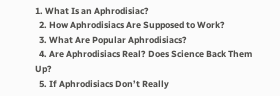1. What Is an Aphrodisiac?
  2. How Aphrodisiacs Are Supposed to Work?
  3. What Are Popular Aphrodisiacs?
  4. Are Aphrodisiacs Real? Does Science Back Them Up?
  5. If Aphrodisiacs Don’t Really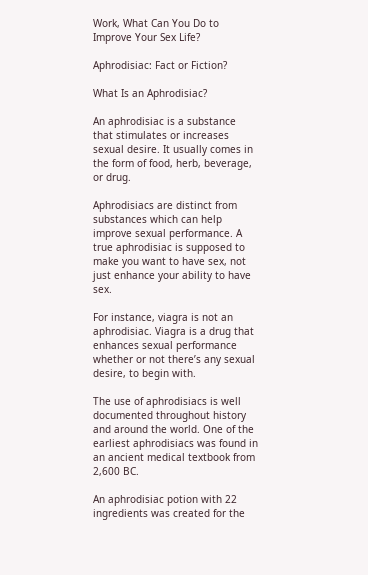Work, What Can You Do to Improve Your Sex Life?

Aphrodisiac: Fact or Fiction?

What Is an Aphrodisiac?

An aphrodisiac is a substance that stimulates or increases sexual desire. It usually comes in the form of food, herb, beverage, or drug.

Aphrodisiacs are distinct from substances which can help improve sexual performance. A true aphrodisiac is supposed to make you want to have sex, not just enhance your ability to have sex.

For instance, viagra is not an aphrodisiac. Viagra is a drug that enhances sexual performance whether or not there’s any sexual desire, to begin with.

The use of aphrodisiacs is well documented throughout history and around the world. One of the earliest aphrodisiacs was found in an ancient medical textbook from 2,600 BC.

An aphrodisiac potion with 22 ingredients was created for the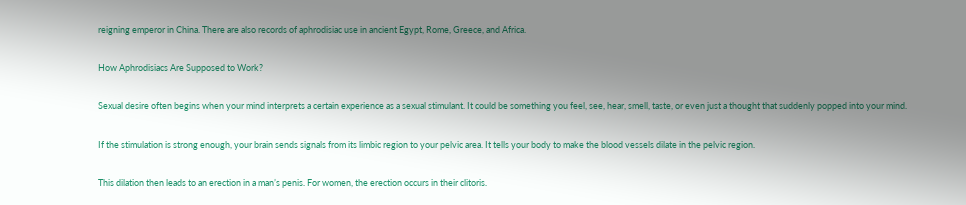reigning emperor in China. There are also records of aphrodisiac use in ancient Egypt, Rome, Greece, and Africa.

How Aphrodisiacs Are Supposed to Work?

Sexual desire often begins when your mind interprets a certain experience as a sexual stimulant. It could be something you feel, see, hear, smell, taste, or even just a thought that suddenly popped into your mind.

If the stimulation is strong enough, your brain sends signals from its limbic region to your pelvic area. It tells your body to make the blood vessels dilate in the pelvic region.

This dilation then leads to an erection in a man’s penis. For women, the erection occurs in their clitoris.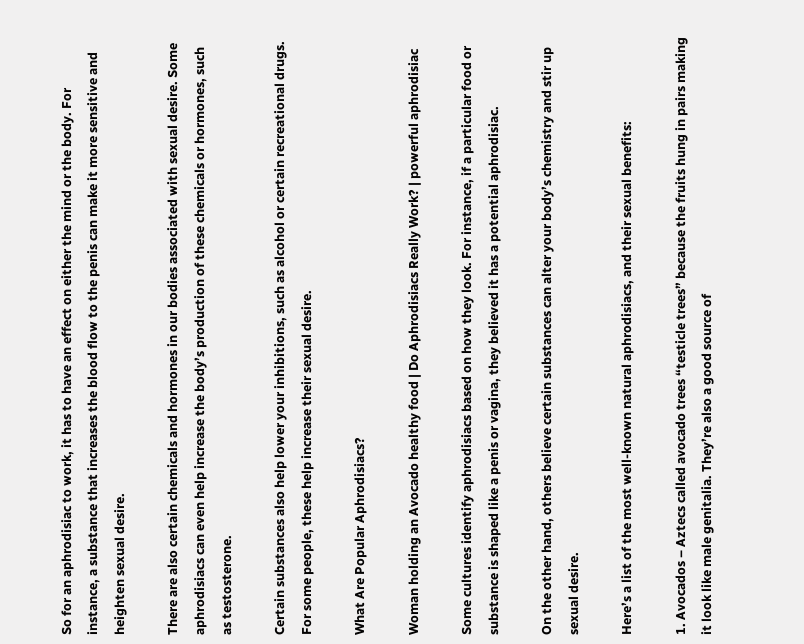So for an aphrodisiac to work, it has to have an effect on either the mind or the body. For instance, a substance that increases the blood flow to the penis can make it more sensitive and heighten sexual desire.

There are also certain chemicals and hormones in our bodies associated with sexual desire. Some aphrodisiacs can even help increase the body’s production of these chemicals or hormones, such as testosterone.

Certain substances also help lower your inhibitions, such as alcohol or certain recreational drugs. For some people, these help increase their sexual desire.

What Are Popular Aphrodisiacs?

Woman holding an Avocado healthy food | Do Aphrodisiacs Really Work? | powerful aphrodisiac

Some cultures identify aphrodisiacs based on how they look. For instance, if a particular food or substance is shaped like a penis or vagina, they believed it has a potential aphrodisiac.

On the other hand, others believe certain substances can alter your body’s chemistry and stir up sexual desire.

Here’s a list of the most well-known natural aphrodisiacs, and their sexual benefits:

1. Avocados – Aztecs called avocado trees “testicle trees” because the fruits hung in pairs making it look like male genitalia. They’re also a good source of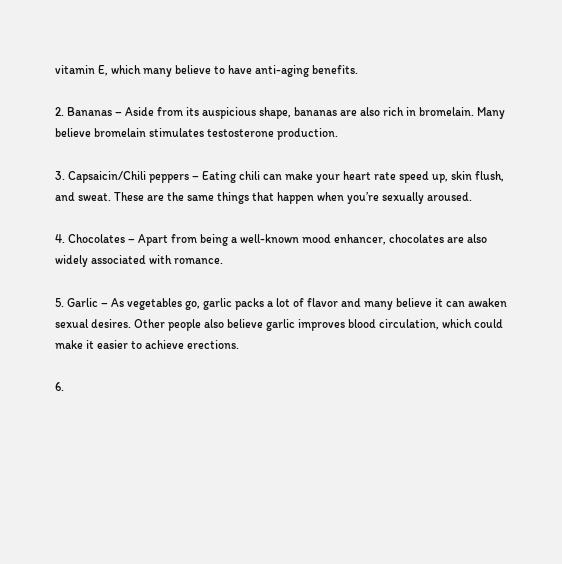vitamin E, which many believe to have anti-aging benefits.

2. Bananas – Aside from its auspicious shape, bananas are also rich in bromelain. Many believe bromelain stimulates testosterone production.

3. Capsaicin/Chili peppers – Eating chili can make your heart rate speed up, skin flush, and sweat. These are the same things that happen when you’re sexually aroused.

4. Chocolates – Apart from being a well-known mood enhancer, chocolates are also widely associated with romance.

5. Garlic – As vegetables go, garlic packs a lot of flavor and many believe it can awaken sexual desires. Other people also believe garlic improves blood circulation, which could make it easier to achieve erections.

6.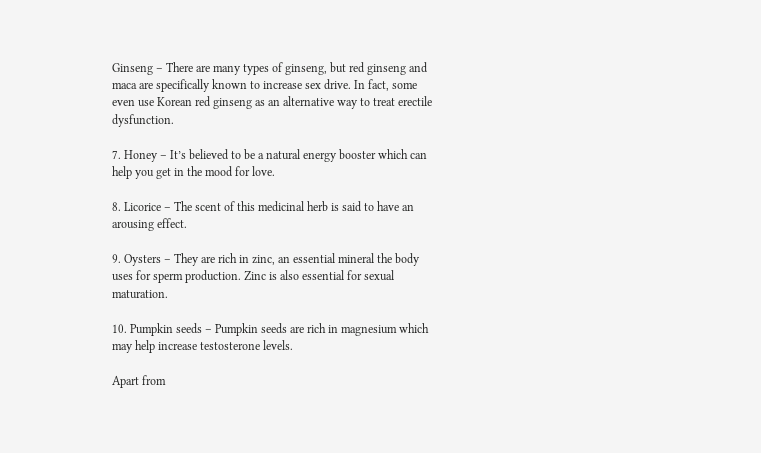Ginseng – There are many types of ginseng, but red ginseng and maca are specifically known to increase sex drive. In fact, some even use Korean red ginseng as an alternative way to treat erectile dysfunction.

7. Honey – It’s believed to be a natural energy booster which can help you get in the mood for love.

8. Licorice – The scent of this medicinal herb is said to have an arousing effect.

9. Oysters – They are rich in zinc, an essential mineral the body uses for sperm production. Zinc is also essential for sexual maturation.

10. Pumpkin seeds – Pumpkin seeds are rich in magnesium which may help increase testosterone levels.

Apart from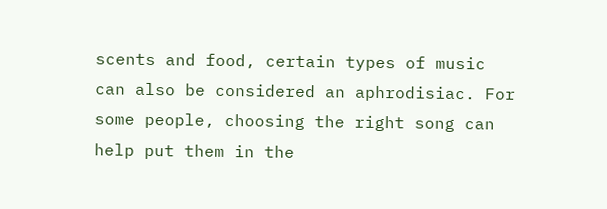scents and food, certain types of music can also be considered an aphrodisiac. For some people, choosing the right song can help put them in the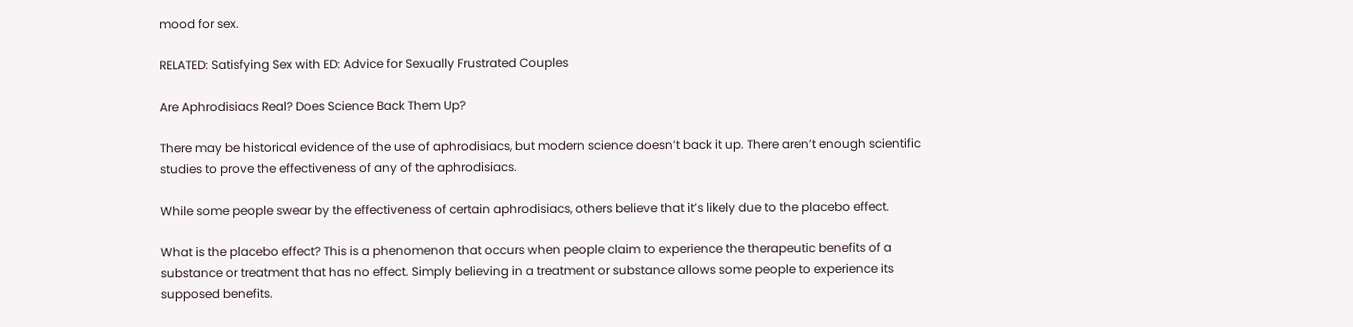mood for sex.

RELATED: Satisfying Sex with ED: Advice for Sexually Frustrated Couples

Are Aphrodisiacs Real? Does Science Back Them Up?

There may be historical evidence of the use of aphrodisiacs, but modern science doesn’t back it up. There aren’t enough scientific studies to prove the effectiveness of any of the aphrodisiacs.

While some people swear by the effectiveness of certain aphrodisiacs, others believe that it’s likely due to the placebo effect.

What is the placebo effect? This is a phenomenon that occurs when people claim to experience the therapeutic benefits of a substance or treatment that has no effect. Simply believing in a treatment or substance allows some people to experience its supposed benefits.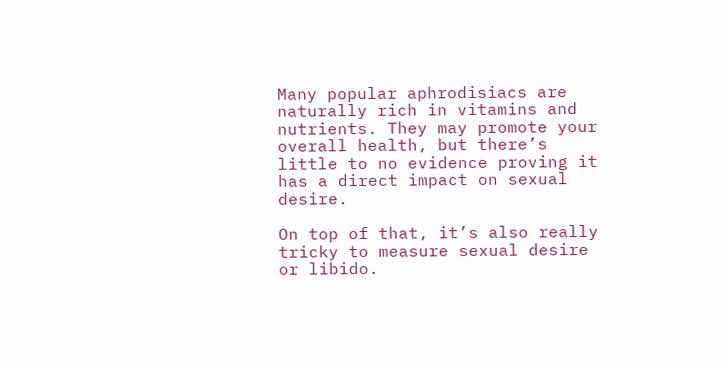Many popular aphrodisiacs are naturally rich in vitamins and nutrients. They may promote your overall health, but there’s little to no evidence proving it has a direct impact on sexual desire.

On top of that, it’s also really tricky to measure sexual desire or libido.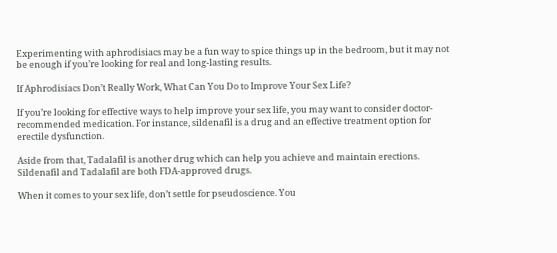Experimenting with aphrodisiacs may be a fun way to spice things up in the bedroom, but it may not be enough if you’re looking for real and long-lasting results.

If Aphrodisiacs Don’t Really Work, What Can You Do to Improve Your Sex Life?

If you’re looking for effective ways to help improve your sex life, you may want to consider doctor-recommended medication. For instance, sildenafil is a drug and an effective treatment option for erectile dysfunction.

Aside from that, Tadalafil is another drug which can help you achieve and maintain erections. Sildenafil and Tadalafil are both FDA-approved drugs.

When it comes to your sex life, don’t settle for pseudoscience. You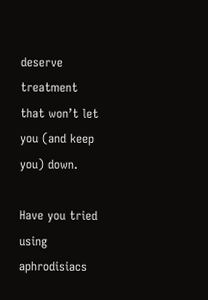deserve treatment that won’t let you (and keep you) down.

Have you tried using aphrodisiacs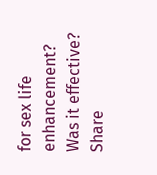for sex life enhancement? Was it effective? Share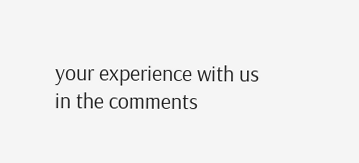your experience with us in the comments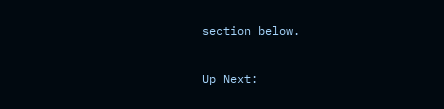section below.

Up Next: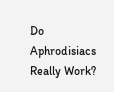Do Aphrodisiacs Really Work?